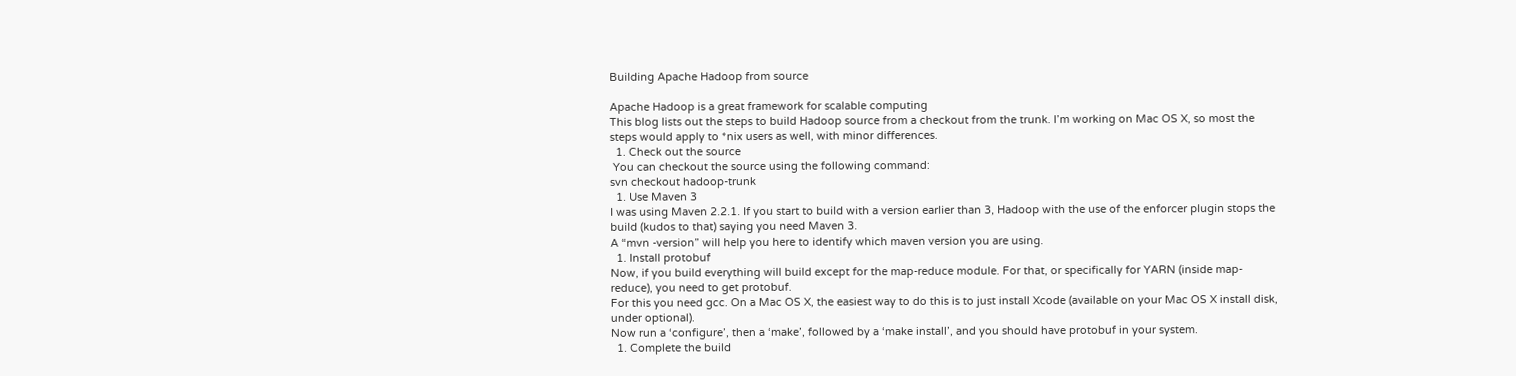Building Apache Hadoop from source

Apache Hadoop is a great framework for scalable computing
This blog lists out the steps to build Hadoop source from a checkout from the trunk. I’m working on Mac OS X, so most the steps would apply to *nix users as well, with minor differences.
  1. Check out the source
 You can checkout the source using the following command:
svn checkout hadoop-trunk
  1. Use Maven 3
I was using Maven 2.2.1. If you start to build with a version earlier than 3, Hadoop with the use of the enforcer plugin stops the build (kudos to that) saying you need Maven 3.
A “mvn -version” will help you here to identify which maven version you are using.
  1. Install protobuf
Now, if you build everything will build except for the map-reduce module. For that, or specifically for YARN (inside map-reduce), you need to get protobuf.
For this you need gcc. On a Mac OS X, the easiest way to do this is to just install Xcode (available on your Mac OS X install disk, under optional).
Now run a ‘configure’, then a ‘make’, followed by a ‘make install’, and you should have protobuf in your system.
  1. Complete the build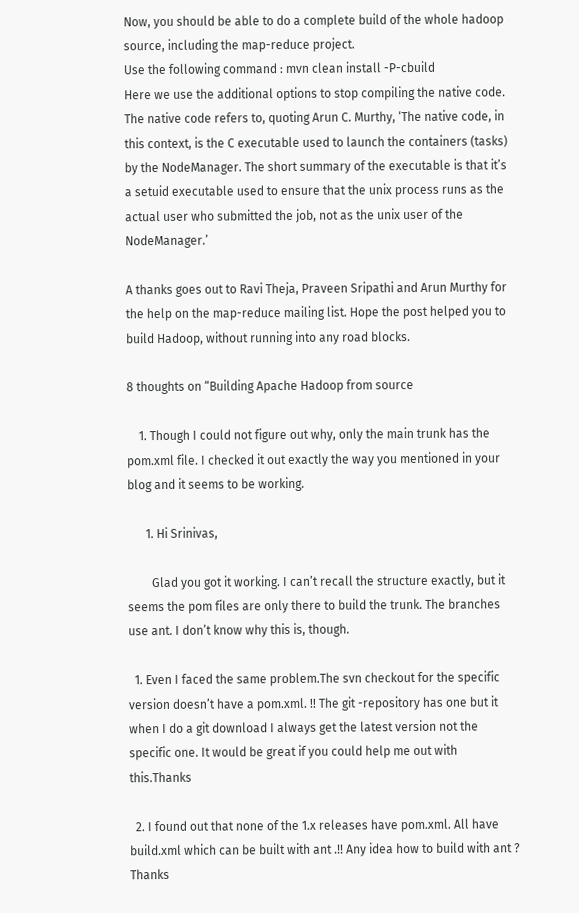Now, you should be able to do a complete build of the whole hadoop source, including the map-reduce project.
Use the following command : mvn clean install -P-cbuild
Here we use the additional options to stop compiling the native code. The native code refers to, quoting Arun C. Murthy, ‘The native code, in this context, is the C executable used to launch the containers (tasks) by the NodeManager. The short summary of the executable is that it’s a setuid executable used to ensure that the unix process runs as the actual user who submitted the job, not as the unix user of the NodeManager.’

A thanks goes out to Ravi Theja, Praveen Sripathi and Arun Murthy for the help on the map-reduce mailing list. Hope the post helped you to build Hadoop, without running into any road blocks.

8 thoughts on “Building Apache Hadoop from source

    1. Though I could not figure out why, only the main trunk has the pom.xml file. I checked it out exactly the way you mentioned in your blog and it seems to be working.

      1. Hi Srinivas,

        Glad you got it working. I can’t recall the structure exactly, but it seems the pom files are only there to build the trunk. The branches use ant. I don’t know why this is, though.

  1. Even I faced the same problem.The svn checkout for the specific version doesn’t have a pom.xml. !! The git -repository has one but it when I do a git download I always get the latest version not the specific one. It would be great if you could help me out with this.Thanks

  2. I found out that none of the 1.x releases have pom.xml. All have build.xml which can be built with ant .!! Any idea how to build with ant ? Thanks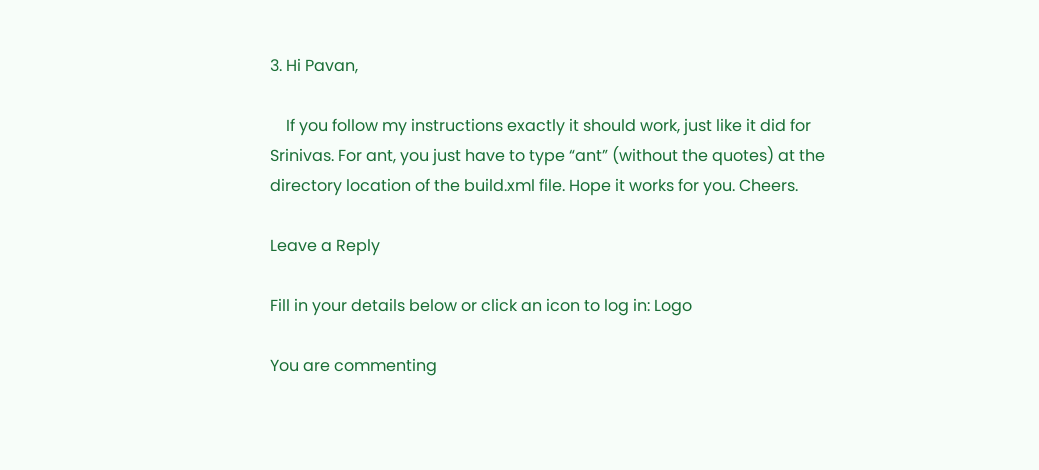3. Hi Pavan,

    If you follow my instructions exactly it should work, just like it did for Srinivas. For ant, you just have to type “ant” (without the quotes) at the directory location of the build.xml file. Hope it works for you. Cheers.

Leave a Reply

Fill in your details below or click an icon to log in: Logo

You are commenting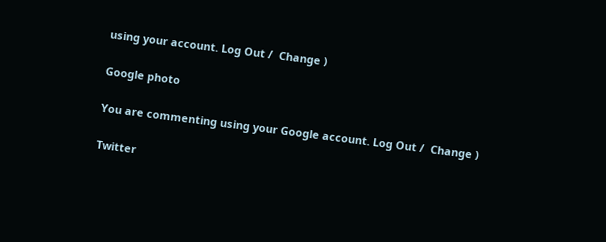using your account. Log Out /  Change )

Google photo

You are commenting using your Google account. Log Out /  Change )

Twitter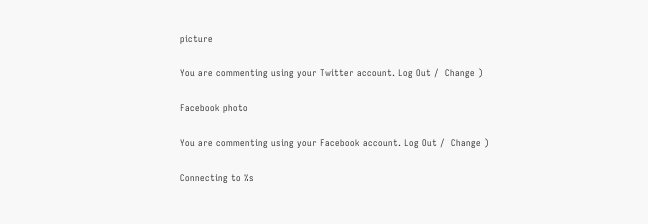picture

You are commenting using your Twitter account. Log Out /  Change )

Facebook photo

You are commenting using your Facebook account. Log Out /  Change )

Connecting to %s